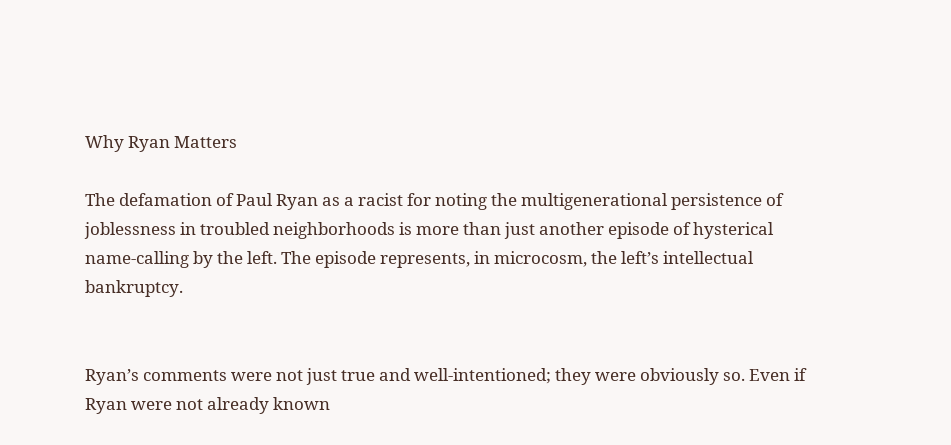Why Ryan Matters

The defamation of Paul Ryan as a racist for noting the multigenerational persistence of joblessness in troubled neighborhoods is more than just another episode of hysterical name-calling by the left. The episode represents, in microcosm, the left’s intellectual bankruptcy.


Ryan’s comments were not just true and well-intentioned; they were obviously so. Even if Ryan were not already known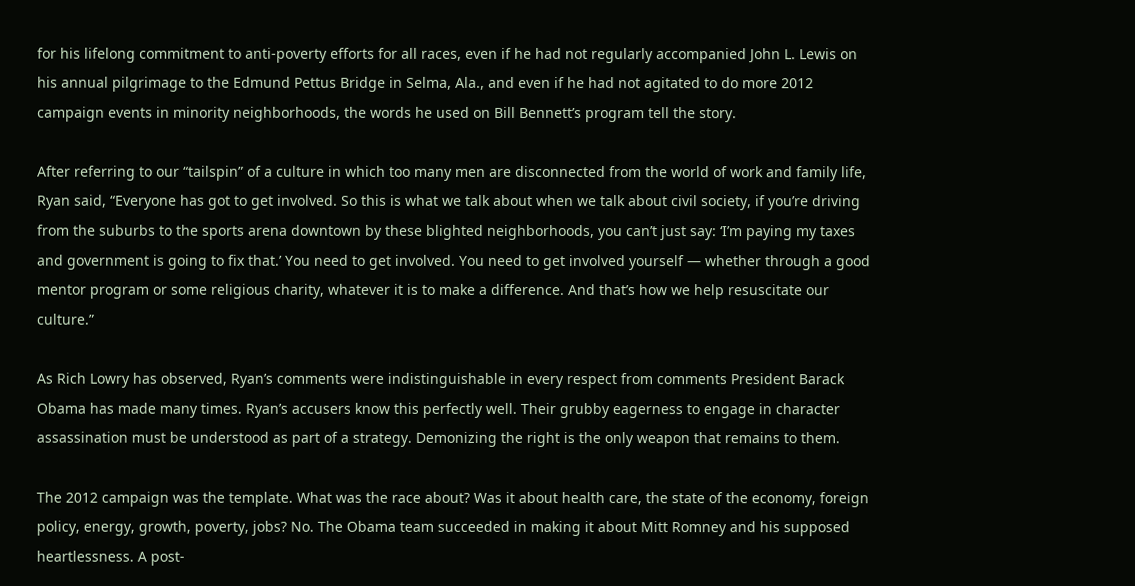for his lifelong commitment to anti-poverty efforts for all races, even if he had not regularly accompanied John L. Lewis on his annual pilgrimage to the Edmund Pettus Bridge in Selma, Ala., and even if he had not agitated to do more 2012 campaign events in minority neighborhoods, the words he used on Bill Bennett’s program tell the story.

After referring to our “tailspin” of a culture in which too many men are disconnected from the world of work and family life, Ryan said, “Everyone has got to get involved. So this is what we talk about when we talk about civil society, if you’re driving from the suburbs to the sports arena downtown by these blighted neighborhoods, you can’t just say: ‘I’m paying my taxes and government is going to fix that.’ You need to get involved. You need to get involved yourself — whether through a good mentor program or some religious charity, whatever it is to make a difference. And that’s how we help resuscitate our culture.”

As Rich Lowry has observed, Ryan’s comments were indistinguishable in every respect from comments President Barack Obama has made many times. Ryan’s accusers know this perfectly well. Their grubby eagerness to engage in character assassination must be understood as part of a strategy. Demonizing the right is the only weapon that remains to them.

The 2012 campaign was the template. What was the race about? Was it about health care, the state of the economy, foreign policy, energy, growth, poverty, jobs? No. The Obama team succeeded in making it about Mitt Romney and his supposed heartlessness. A post-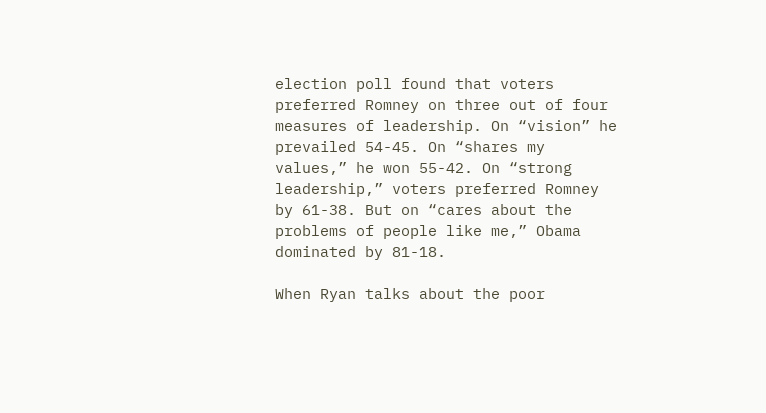election poll found that voters preferred Romney on three out of four measures of leadership. On “vision” he prevailed 54-45. On “shares my values,” he won 55-42. On “strong leadership,” voters preferred Romney by 61-38. But on “cares about the problems of people like me,” Obama dominated by 81-18.

When Ryan talks about the poor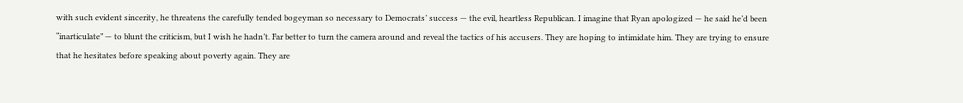with such evident sincerity, he threatens the carefully tended bogeyman so necessary to Democrats’ success — the evil, heartless Republican. I imagine that Ryan apologized — he said he’d been “inarticulate” — to blunt the criticism, but I wish he hadn’t. Far better to turn the camera around and reveal the tactics of his accusers. They are hoping to intimidate him. They are trying to ensure that he hesitates before speaking about poverty again. They are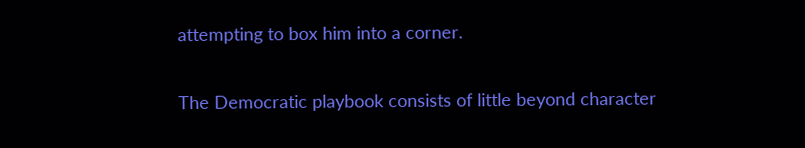attempting to box him into a corner.

The Democratic playbook consists of little beyond character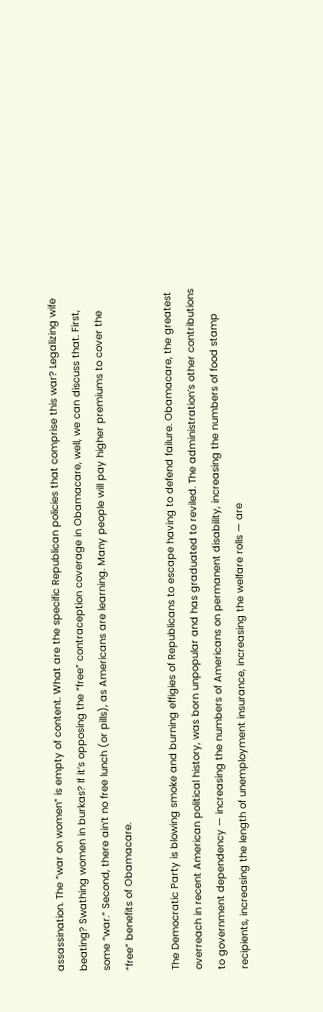assassination. The “war on women” is empty of content. What are the specific Republican policies that comprise this war? Legalizing wife beating? Swathing women in burkas? If it’s opposing the “free” contraception coverage in Obamacare, well, we can discuss that. First, some “war.” Second, there ain’t no free lunch (or pills), as Americans are learning. Many people will pay higher premiums to cover the “free” benefits of Obamacare.

The Democratic Party is blowing smoke and burning effigies of Republicans to escape having to defend failure. Obamacare, the greatest overreach in recent American political history, was born unpopular and has graduated to reviled. The administration’s other contributions to government dependency — increasing the numbers of Americans on permanent disability, increasing the numbers of food stamp recipients, increasing the length of unemployment insurance, increasing the welfare rolls — are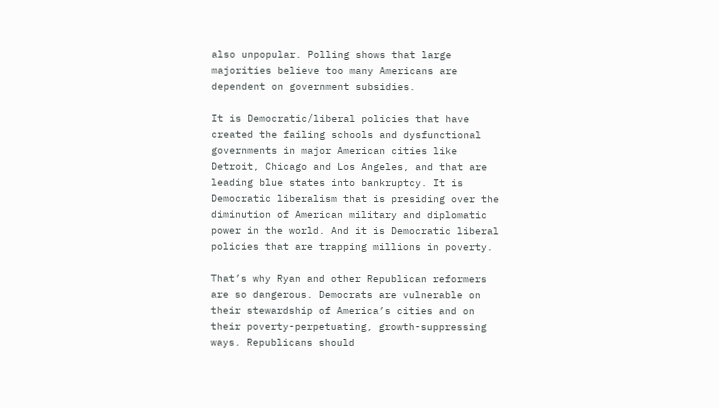also unpopular. Polling shows that large majorities believe too many Americans are dependent on government subsidies.

It is Democratic/liberal policies that have created the failing schools and dysfunctional governments in major American cities like Detroit, Chicago and Los Angeles, and that are leading blue states into bankruptcy. It is Democratic liberalism that is presiding over the diminution of American military and diplomatic power in the world. And it is Democratic liberal policies that are trapping millions in poverty.

That’s why Ryan and other Republican reformers are so dangerous. Democrats are vulnerable on their stewardship of America’s cities and on their poverty-perpetuating, growth-suppressing ways. Republicans should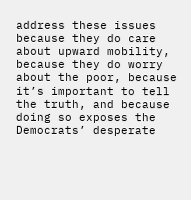address these issues because they do care about upward mobility, because they do worry about the poor, because it’s important to tell the truth, and because doing so exposes the Democrats’ desperate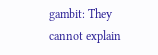gambit: They cannot explain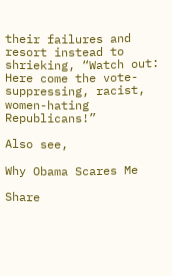their failures and resort instead to shrieking, “Watch out: Here come the vote-suppressing, racist, women-hating Republicans!”

Also see,

Why Obama Scares Me

Share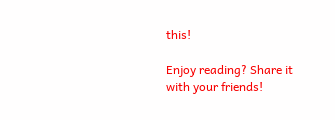this!

Enjoy reading? Share it with your friends!